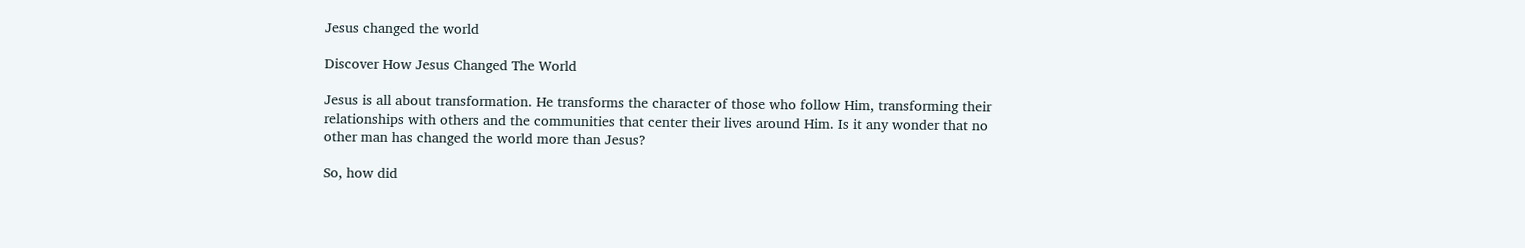Jesus changed the world

Discover How Jesus Changed The World

Jesus is all about transformation. He transforms the character of those who follow Him, transforming their relationships with others and the communities that center their lives around Him. Is it any wonder that no other man has changed the world more than Jesus?

So, how did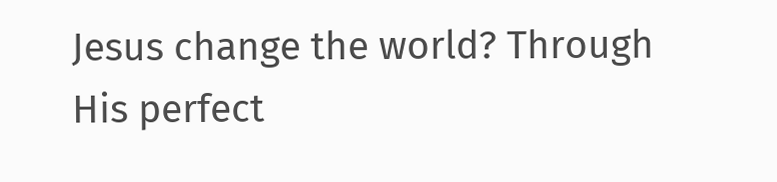Jesus change the world? Through His perfect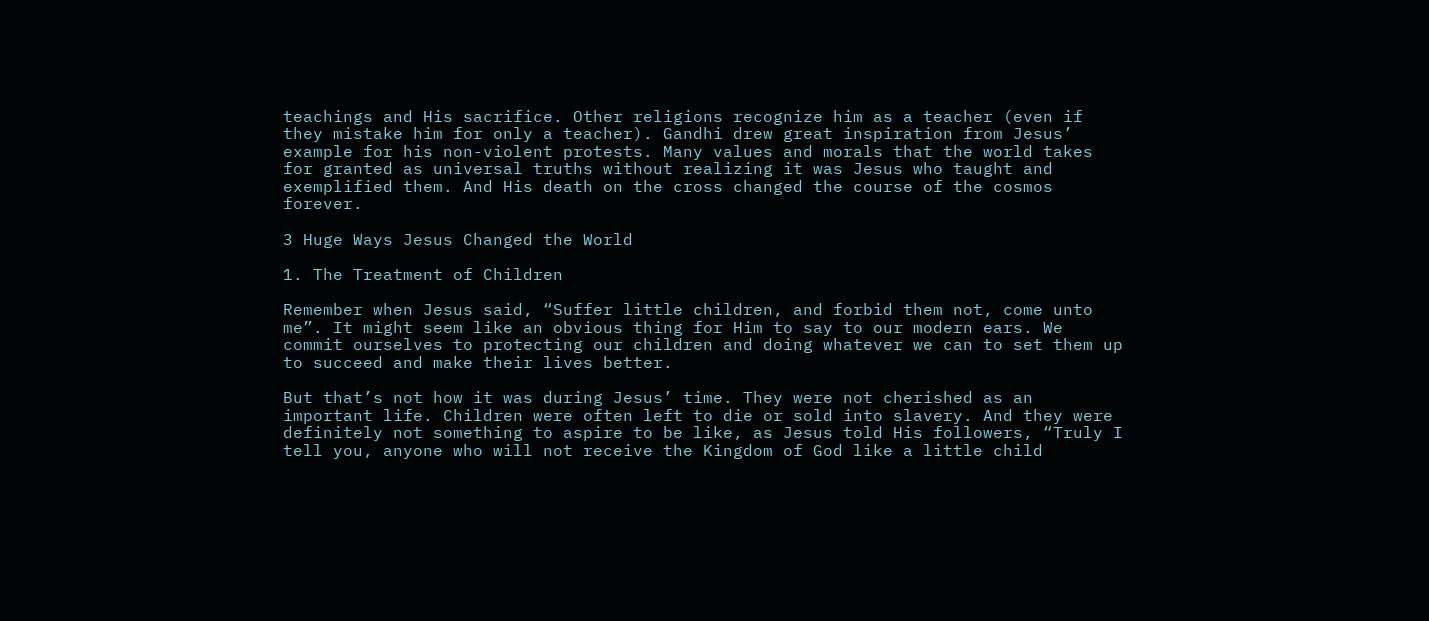teachings and His sacrifice. Other religions recognize him as a teacher (even if they mistake him for only a teacher). Gandhi drew great inspiration from Jesus’ example for his non-violent protests. Many values and morals that the world takes for granted as universal truths without realizing it was Jesus who taught and exemplified them. And His death on the cross changed the course of the cosmos forever.

3 Huge Ways Jesus Changed the World

1. The Treatment of Children

Remember when Jesus said, “Suffer little children, and forbid them not, come unto me”. It might seem like an obvious thing for Him to say to our modern ears. We commit ourselves to protecting our children and doing whatever we can to set them up to succeed and make their lives better.

But that’s not how it was during Jesus’ time. They were not cherished as an important life. Children were often left to die or sold into slavery. And they were definitely not something to aspire to be like, as Jesus told His followers, “Truly I tell you, anyone who will not receive the Kingdom of God like a little child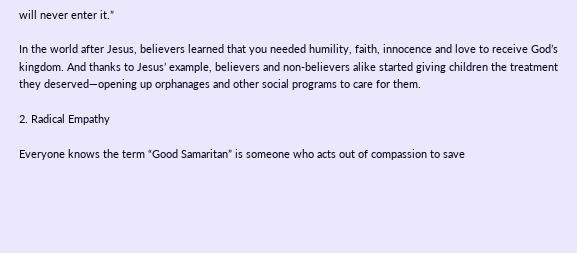will never enter it.”

In the world after Jesus, believers learned that you needed humility, faith, innocence and love to receive God’s kingdom. And thanks to Jesus’ example, believers and non-believers alike started giving children the treatment they deserved—opening up orphanages and other social programs to care for them.

2. Radical Empathy

Everyone knows the term “Good Samaritan” is someone who acts out of compassion to save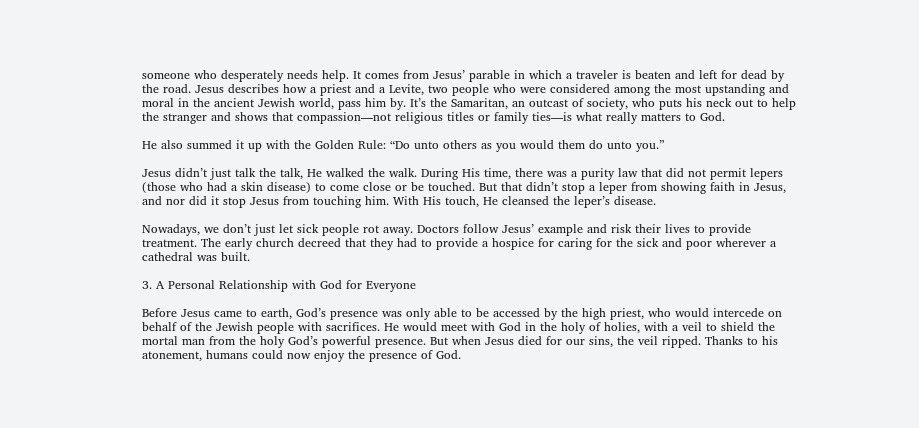someone who desperately needs help. It comes from Jesus’ parable in which a traveler is beaten and left for dead by the road. Jesus describes how a priest and a Levite, two people who were considered among the most upstanding and moral in the ancient Jewish world, pass him by. It’s the Samaritan, an outcast of society, who puts his neck out to help the stranger and shows that compassion—not religious titles or family ties—is what really matters to God.

He also summed it up with the Golden Rule: “Do unto others as you would them do unto you.”

Jesus didn’t just talk the talk, He walked the walk. During His time, there was a purity law that did not permit lepers (those who had a skin disease) to come close or be touched. But that didn’t stop a leper from showing faith in Jesus, and nor did it stop Jesus from touching him. With His touch, He cleansed the leper’s disease.

Nowadays, we don’t just let sick people rot away. Doctors follow Jesus’ example and risk their lives to provide treatment. The early church decreed that they had to provide a hospice for caring for the sick and poor wherever a cathedral was built.

3. A Personal Relationship with God for Everyone

Before Jesus came to earth, God’s presence was only able to be accessed by the high priest, who would intercede on behalf of the Jewish people with sacrifices. He would meet with God in the holy of holies, with a veil to shield the mortal man from the holy God’s powerful presence. But when Jesus died for our sins, the veil ripped. Thanks to his atonement, humans could now enjoy the presence of God.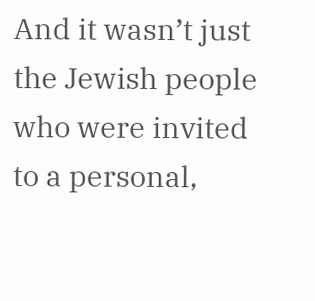And it wasn’t just the Jewish people who were invited to a personal,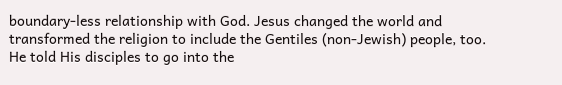boundary-less relationship with God. Jesus changed the world and transformed the religion to include the Gentiles (non-Jewish) people, too. He told His disciples to go into the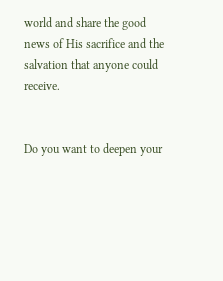world and share the good news of His sacrifice and the salvation that anyone could receive.


Do you want to deepen your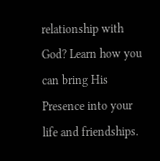relationship with God? Learn how you can bring His Presence into your life and friendships.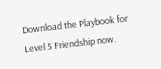Download the Playbook for Level 5 Friendship now.